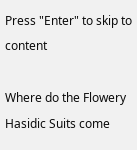Press "Enter" to skip to content

Where do the Flowery Hasidic Suits come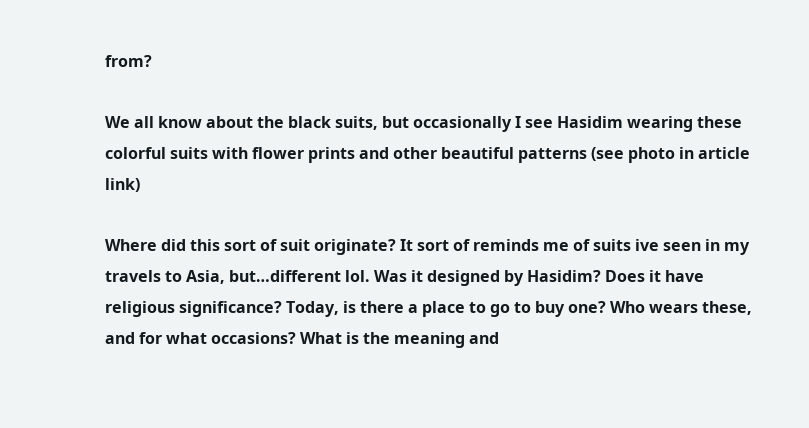from?

We all know about the black suits, but occasionally I see Hasidim wearing these colorful suits with flower prints and other beautiful patterns (see photo in article link)

Where did this sort of suit originate? It sort of reminds me of suits ive seen in my travels to Asia, but…different lol. Was it designed by Hasidim? Does it have religious significance? Today, is there a place to go to buy one? Who wears these, and for what occasions? What is the meaning and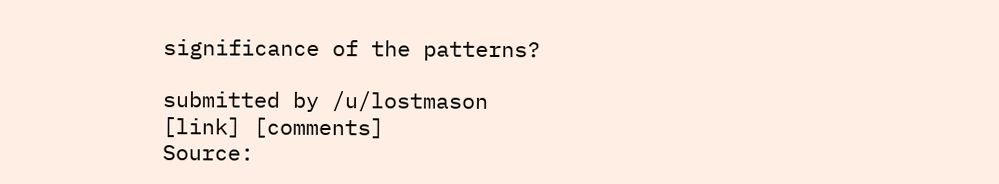significance of the patterns?

submitted by /u/lostmason
[link] [comments]
Source: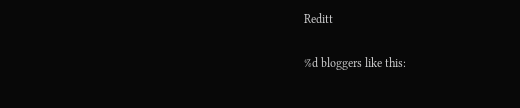Reditt

%d bloggers like this: